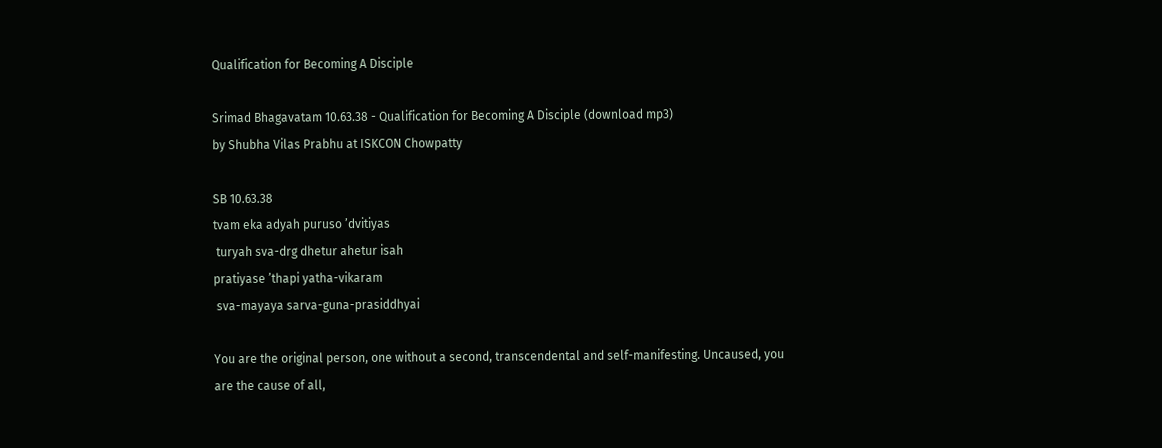Qualification for Becoming A Disciple

Srimad Bhagavatam 10.63.38 - Qualification for Becoming A Disciple (download mp3)
by Shubha Vilas Prabhu at ISKCON Chowpatty

SB 10.63.38
tvam eka adyah puruso ’dvitiyas
 turyah sva-drg dhetur ahetur isah
pratiyase ’thapi yatha-vikaram
 sva-mayaya sarva-guna-prasiddhyai

You are the original person, one without a second, transcendental and self-manifesting. Uncaused, you are the cause of all,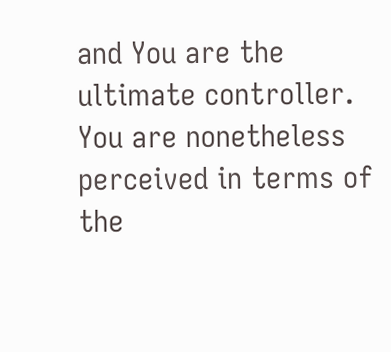and You are the ultimate controller. You are nonetheless perceived in terms of the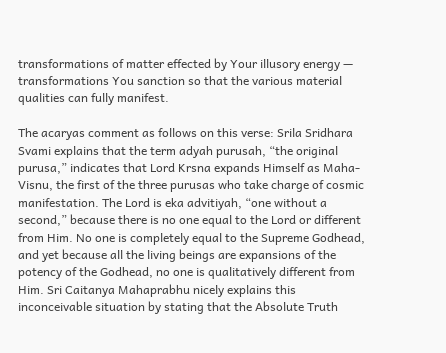transformations of matter effected by Your illusory energy — transformations You sanction so that the various material qualities can fully manifest.

The acaryas comment as follows on this verse: Srila Sridhara Svami explains that the term adyah purusah, “the original purusa,” indicates that Lord Krsna expands Himself as Maha-Visnu, the first of the three purusas who take charge of cosmic manifestation. The Lord is eka advitiyah, “one without a second,” because there is no one equal to the Lord or different from Him. No one is completely equal to the Supreme Godhead, and yet because all the living beings are expansions of the potency of the Godhead, no one is qualitatively different from Him. Sri Caitanya Mahaprabhu nicely explains this inconceivable situation by stating that the Absolute Truth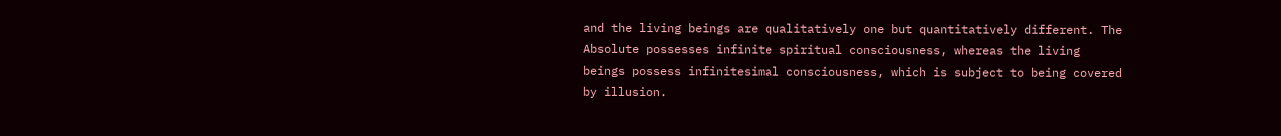and the living beings are qualitatively one but quantitatively different. The Absolute possesses infinite spiritual consciousness, whereas the living beings possess infinitesimal consciousness, which is subject to being covered by illusion.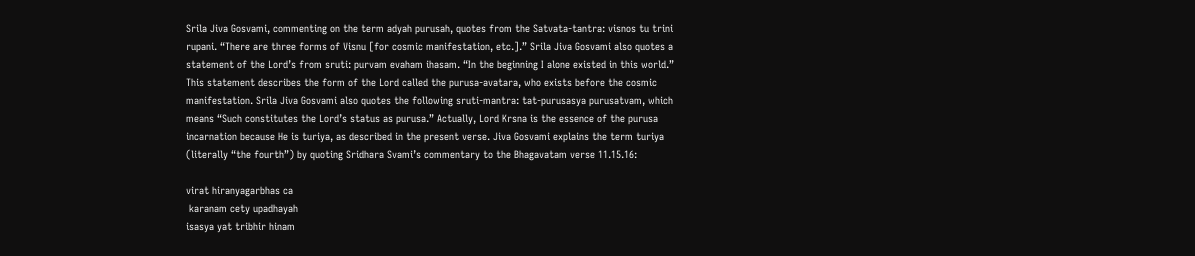Srila Jiva Gosvami, commenting on the term adyah purusah, quotes from the Satvata-tantra: visnos tu trini rupani. “There are three forms of Visnu [for cosmic manifestation, etc.].” Srila Jiva Gosvami also quotes a statement of the Lord’s from sruti: purvam evaham ihasam. “In the beginning I alone existed in this world.” This statement describes the form of the Lord called the purusa-avatara, who exists before the cosmic manifestation. Srila Jiva Gosvami also quotes the following sruti-mantra: tat-purusasya purusatvam, which means “Such constitutes the Lord’s status as purusa.” Actually, Lord Krsna is the essence of the purusa incarnation because He is turiya, as described in the present verse. Jiva Gosvami explains the term turiya (literally “the fourth”) by quoting Sridhara Svami’s commentary to the Bhagavatam verse 11.15.16:

virat hiranyagarbhas ca
 karanam cety upadhayah
isasya yat tribhir hinam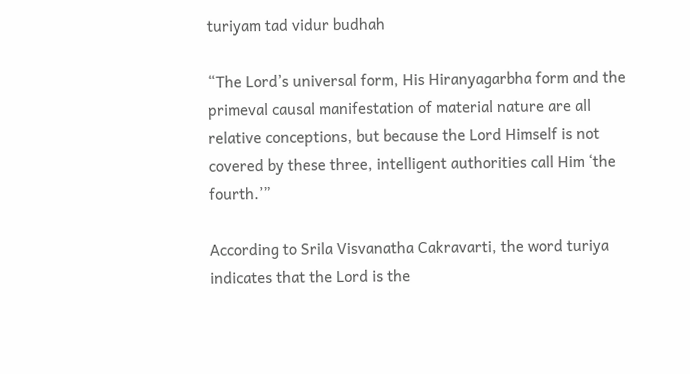turiyam tad vidur budhah

“The Lord’s universal form, His Hiranyagarbha form and the primeval causal manifestation of material nature are all relative conceptions, but because the Lord Himself is not covered by these three, intelligent authorities call Him ‘the fourth.’”

According to Srila Visvanatha Cakravarti, the word turiya indicates that the Lord is the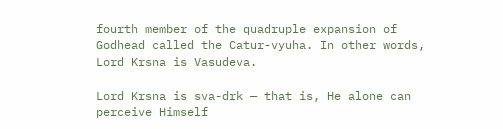fourth member of the quadruple expansion of Godhead called the Catur-vyuha. In other words, Lord Krsna is Vasudeva.

Lord Krsna is sva-drk — that is, He alone can perceive Himself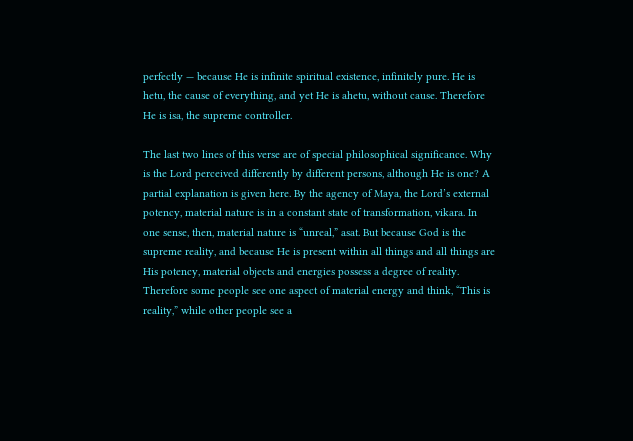perfectly — because He is infinite spiritual existence, infinitely pure. He is hetu, the cause of everything, and yet He is ahetu, without cause. Therefore He is isa, the supreme controller.

The last two lines of this verse are of special philosophical significance. Why is the Lord perceived differently by different persons, although He is one? A partial explanation is given here. By the agency of Maya, the Lord’s external potency, material nature is in a constant state of transformation, vikara. In one sense, then, material nature is “unreal,” asat. But because God is the supreme reality, and because He is present within all things and all things are His potency, material objects and energies possess a degree of reality. Therefore some people see one aspect of material energy and think, “This is reality,” while other people see a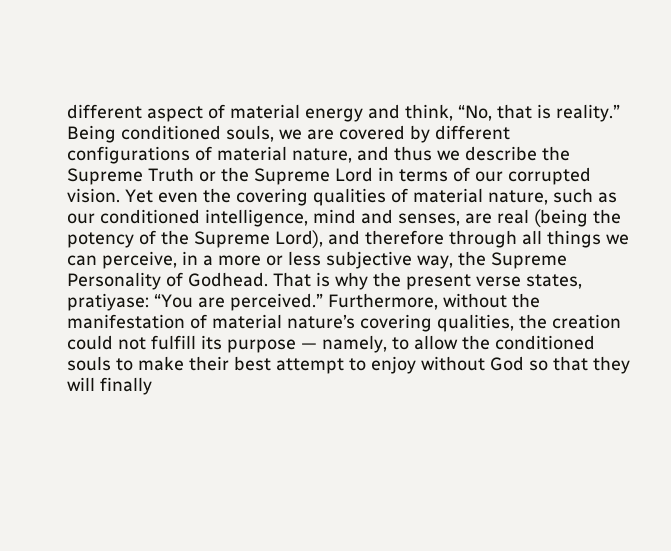different aspect of material energy and think, “No, that is reality.” Being conditioned souls, we are covered by different configurations of material nature, and thus we describe the Supreme Truth or the Supreme Lord in terms of our corrupted vision. Yet even the covering qualities of material nature, such as our conditioned intelligence, mind and senses, are real (being the potency of the Supreme Lord), and therefore through all things we can perceive, in a more or less subjective way, the Supreme Personality of Godhead. That is why the present verse states, pratiyase: “You are perceived.” Furthermore, without the manifestation of material nature’s covering qualities, the creation could not fulfill its purpose — namely, to allow the conditioned souls to make their best attempt to enjoy without God so that they will finally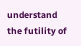understand the futility of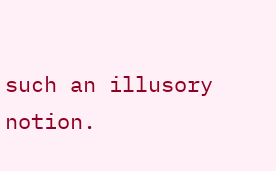such an illusory notion.